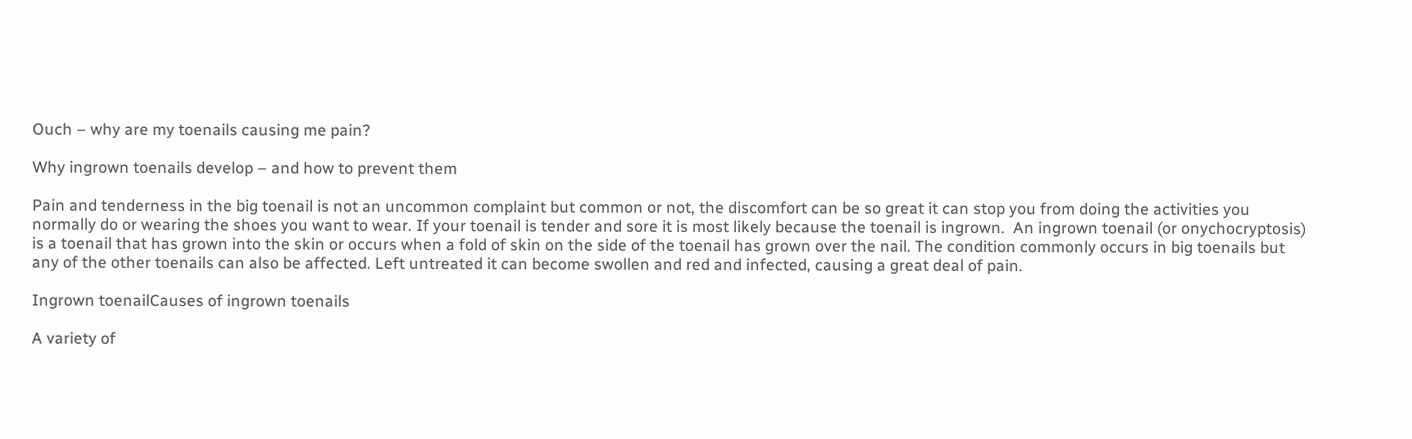Ouch – why are my toenails causing me pain?

Why ingrown toenails develop – and how to prevent them

Pain and tenderness in the big toenail is not an uncommon complaint but common or not, the discomfort can be so great it can stop you from doing the activities you normally do or wearing the shoes you want to wear. If your toenail is tender and sore it is most likely because the toenail is ingrown.  An ingrown toenail (or onychocryptosis) is a toenail that has grown into the skin or occurs when a fold of skin on the side of the toenail has grown over the nail. The condition commonly occurs in big toenails but any of the other toenails can also be affected. Left untreated it can become swollen and red and infected, causing a great deal of pain.

Ingrown toenailCauses of ingrown toenails

A variety of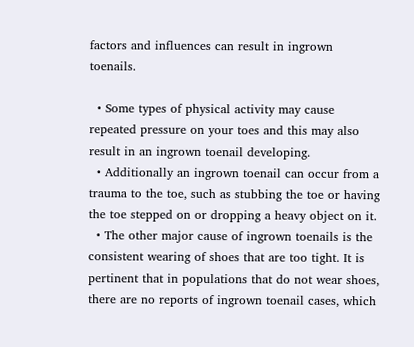factors and influences can result in ingrown toenails.

  • Some types of physical activity may cause repeated pressure on your toes and this may also result in an ingrown toenail developing.
  • Additionally an ingrown toenail can occur from a trauma to the toe, such as stubbing the toe or having the toe stepped on or dropping a heavy object on it.
  • The other major cause of ingrown toenails is the consistent wearing of shoes that are too tight. It is pertinent that in populations that do not wear shoes, there are no reports of ingrown toenail cases, which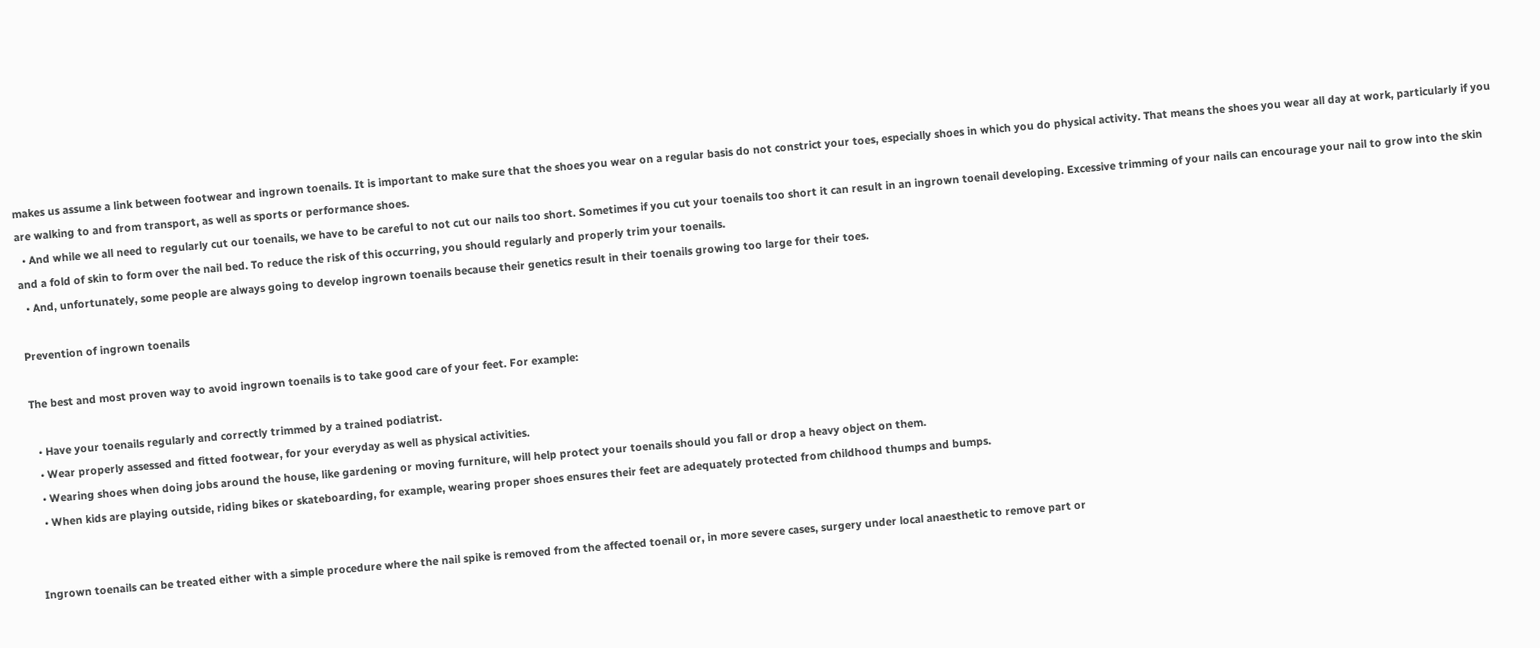makes us assume a link between footwear and ingrown toenails. It is important to make sure that the shoes you wear on a regular basis do not constrict your toes, especially shoes in which you do physical activity. That means the shoes you wear all day at work, particularly if you are walking to and from transport, as well as sports or performance shoes.
  • And while we all need to regularly cut our toenails, we have to be careful to not cut our nails too short. Sometimes if you cut your toenails too short it can result in an ingrown toenail developing. Excessive trimming of your nails can encourage your nail to grow into the skin and a fold of skin to form over the nail bed. To reduce the risk of this occurring, you should regularly and properly trim your toenails.
  • And, unfortunately, some people are always going to develop ingrown toenails because their genetics result in their toenails growing too large for their toes.

Prevention of ingrown toenails

The best and most proven way to avoid ingrown toenails is to take good care of your feet. For example:

  • Have your toenails regularly and correctly trimmed by a trained podiatrist.
  • Wear properly assessed and fitted footwear, for your everyday as well as physical activities.
  • Wearing shoes when doing jobs around the house, like gardening or moving furniture, will help protect your toenails should you fall or drop a heavy object on them.
  • When kids are playing outside, riding bikes or skateboarding, for example, wearing proper shoes ensures their feet are adequately protected from childhood thumps and bumps.


Ingrown toenails can be treated either with a simple procedure where the nail spike is removed from the affected toenail or, in more severe cases, surgery under local anaesthetic to remove part or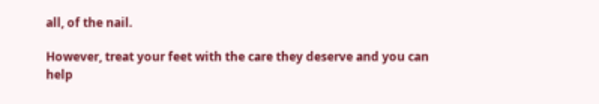all, of the nail.

However, treat your feet with the care they deserve and you can help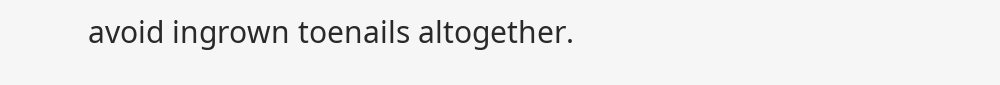avoid ingrown toenails altogether.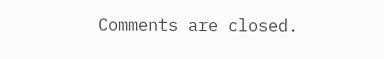Comments are closed.